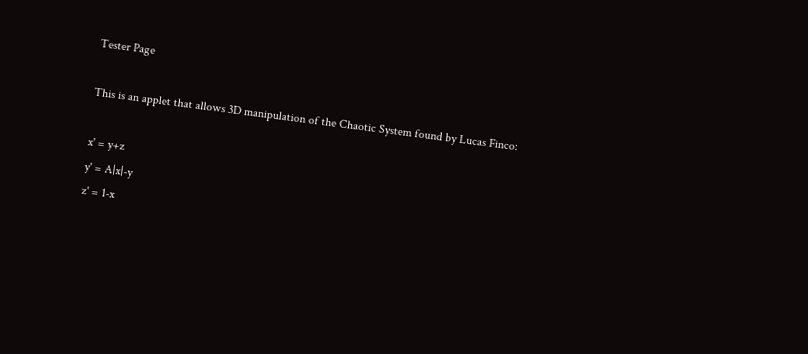Tester Page

This is an applet that allows 3D manipulation of the Chaotic System found by Lucas Finco:

x' = y+z
y' = A|x|-y
z' = 1-x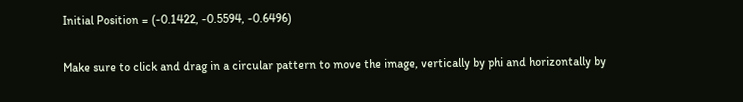Initial Position = (-0.1422, -0.5594, -0.6496)

Make sure to click and drag in a circular pattern to move the image, vertically by phi and horizontally by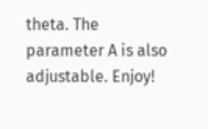theta. The parameter A is also adjustable. Enjoy!